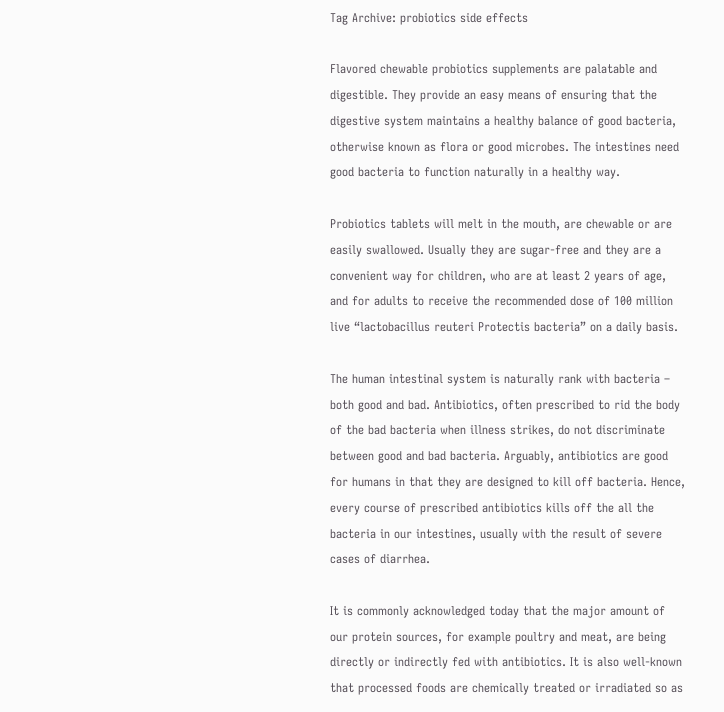Tag Archive: probiotics side effects

Flavored chewable probiotics supplements are palatable and digestible. They provide an easy means of ensuring that the digestive system maintains a healthy balance of good bacteria, otherwise known as flora or good microbes. The intestines need good bacteria to function naturally in a healthy way.

Probiotics tablets will melt in the mouth, are chewable or are easily swallowed. Usually they are sugar-free and they are a convenient way for children, who are at least 2 years of age, and for adults to receive the recommended dose of 100 million live “lactobacillus reuteri Protectis bacteria” on a daily basis.

The human intestinal system is naturally rank with bacteria – both good and bad. Antibiotics, often prescribed to rid the body of the bad bacteria when illness strikes, do not discriminate between good and bad bacteria. Arguably, antibiotics are good for humans in that they are designed to kill off bacteria. Hence, every course of prescribed antibiotics kills off the all the bacteria in our intestines, usually with the result of severe cases of diarrhea.

It is commonly acknowledged today that the major amount of our protein sources, for example poultry and meat, are being directly or indirectly fed with antibiotics. It is also well-known that processed foods are chemically treated or irradiated so as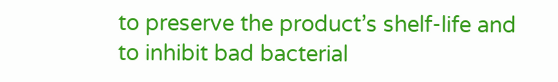to preserve the product’s shelf-life and to inhibit bad bacterial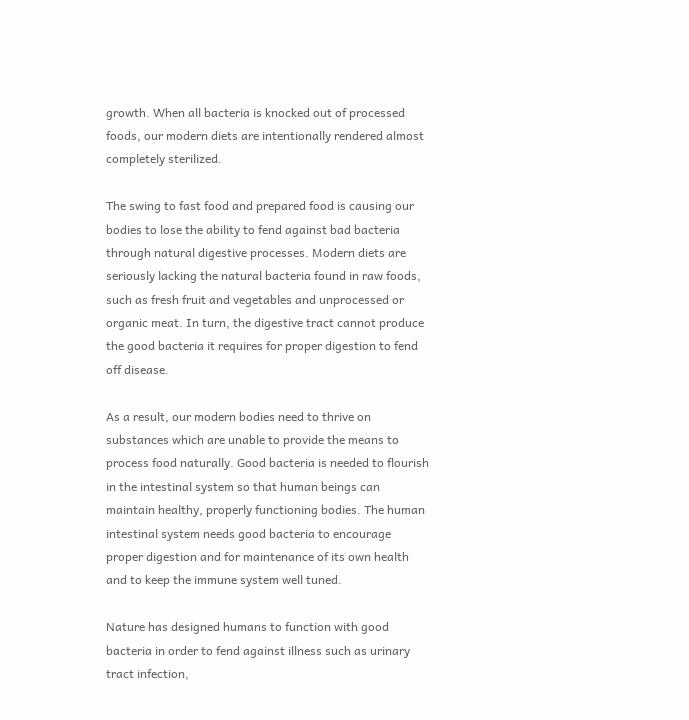growth. When all bacteria is knocked out of processed foods, our modern diets are intentionally rendered almost completely sterilized.

The swing to fast food and prepared food is causing our bodies to lose the ability to fend against bad bacteria through natural digestive processes. Modern diets are seriously lacking the natural bacteria found in raw foods, such as fresh fruit and vegetables and unprocessed or organic meat. In turn, the digestive tract cannot produce the good bacteria it requires for proper digestion to fend off disease.

As a result, our modern bodies need to thrive on substances which are unable to provide the means to process food naturally. Good bacteria is needed to flourish in the intestinal system so that human beings can maintain healthy, properly functioning bodies. The human intestinal system needs good bacteria to encourage proper digestion and for maintenance of its own health and to keep the immune system well tuned.

Nature has designed humans to function with good bacteria in order to fend against illness such as urinary tract infection,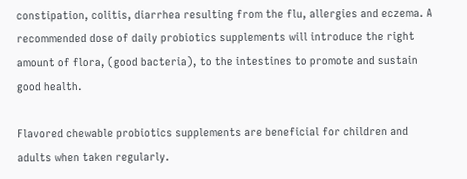constipation, colitis, diarrhea resulting from the flu, allergies and eczema. A recommended dose of daily probiotics supplements will introduce the right amount of flora, (good bacteria), to the intestines to promote and sustain good health.

Flavored chewable probiotics supplements are beneficial for children and adults when taken regularly.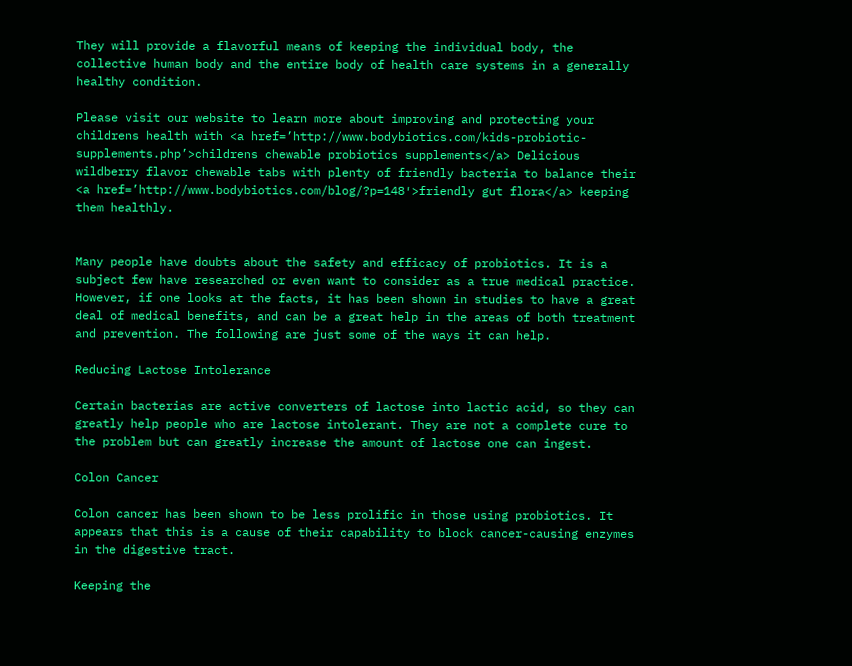They will provide a flavorful means of keeping the individual body, the collective human body and the entire body of health care systems in a generally healthy condition.

Please visit our website to learn more about improving and protecting your childrens health with <a href=’http://www.bodybiotics.com/kids-probiotic-supplements.php’>childrens chewable probiotics supplements</a> Delicious wildberry flavor chewable tabs with plenty of friendly bacteria to balance their <a href=’http://www.bodybiotics.com/blog/?p=148′>friendly gut flora</a> keeping them healthly.


Many people have doubts about the safety and efficacy of probiotics. It is a subject few have researched or even want to consider as a true medical practice. However, if one looks at the facts, it has been shown in studies to have a great deal of medical benefits, and can be a great help in the areas of both treatment and prevention. The following are just some of the ways it can help.

Reducing Lactose Intolerance

Certain bacterias are active converters of lactose into lactic acid, so they can greatly help people who are lactose intolerant. They are not a complete cure to the problem but can greatly increase the amount of lactose one can ingest.

Colon Cancer

Colon cancer has been shown to be less prolific in those using probiotics. It appears that this is a cause of their capability to block cancer-causing enzymes in the digestive tract.

Keeping the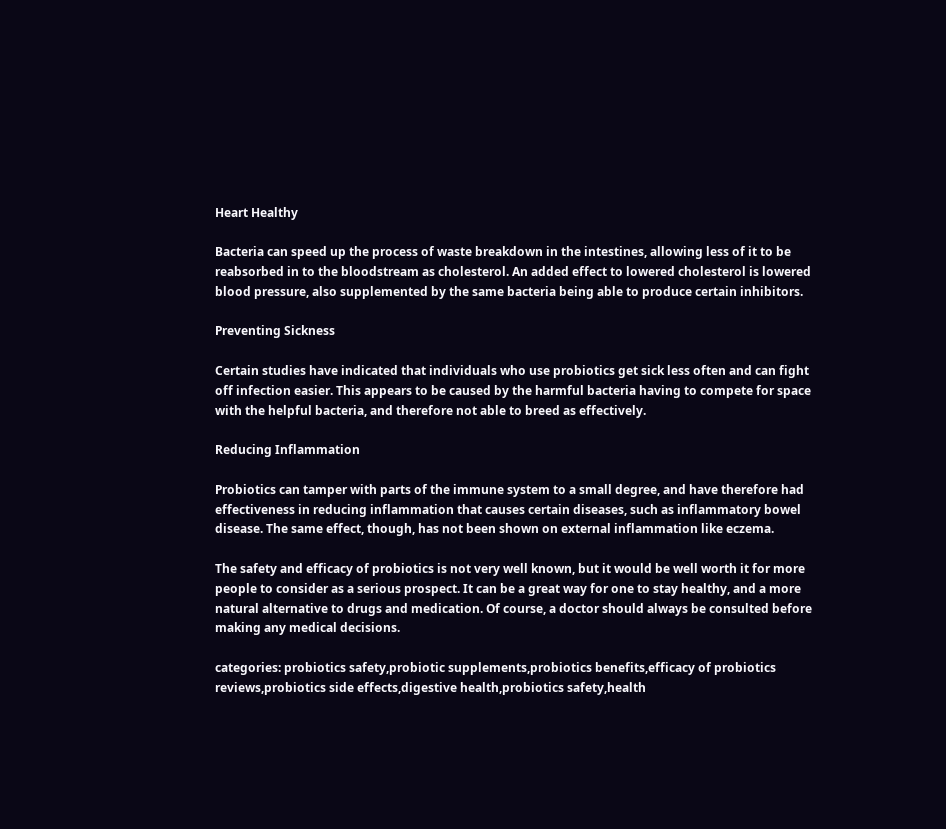Heart Healthy

Bacteria can speed up the process of waste breakdown in the intestines, allowing less of it to be reabsorbed in to the bloodstream as cholesterol. An added effect to lowered cholesterol is lowered blood pressure, also supplemented by the same bacteria being able to produce certain inhibitors.

Preventing Sickness

Certain studies have indicated that individuals who use probiotics get sick less often and can fight off infection easier. This appears to be caused by the harmful bacteria having to compete for space with the helpful bacteria, and therefore not able to breed as effectively.

Reducing Inflammation

Probiotics can tamper with parts of the immune system to a small degree, and have therefore had effectiveness in reducing inflammation that causes certain diseases, such as inflammatory bowel disease. The same effect, though, has not been shown on external inflammation like eczema.

The safety and efficacy of probiotics is not very well known, but it would be well worth it for more people to consider as a serious prospect. It can be a great way for one to stay healthy, and a more natural alternative to drugs and medication. Of course, a doctor should always be consulted before making any medical decisions.

categories: probiotics safety,probiotic supplements,probiotics benefits,efficacy of probiotics reviews,probiotics side effects,digestive health,probiotics safety,health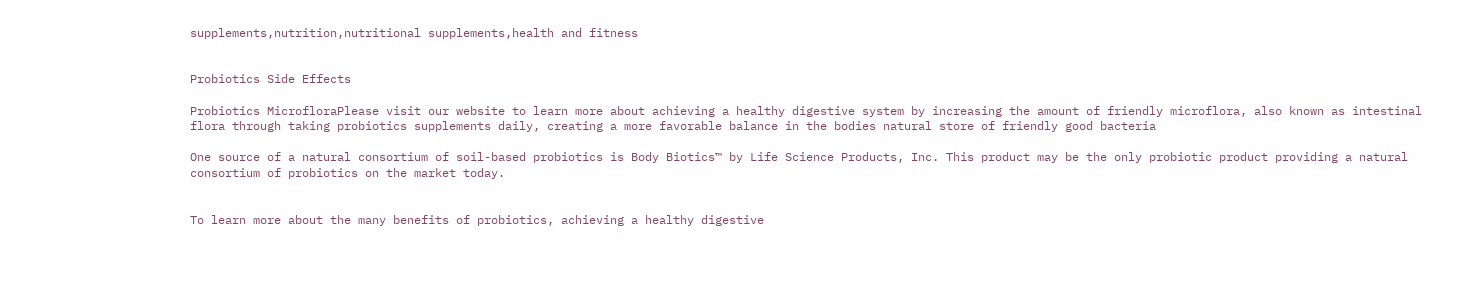supplements,nutrition,nutritional supplements,health and fitness


Probiotics Side Effects

Probiotics MicrofloraPlease visit our website to learn more about achieving a healthy digestive system by increasing the amount of friendly microflora, also known as intestinal flora through taking probiotics supplements daily, creating a more favorable balance in the bodies natural store of friendly good bacteria

One source of a natural consortium of soil-based probiotics is Body Biotics™ by Life Science Products, Inc. This product may be the only probiotic product providing a natural consortium of probiotics on the market today.


To learn more about the many benefits of probiotics, achieving a healthy digestive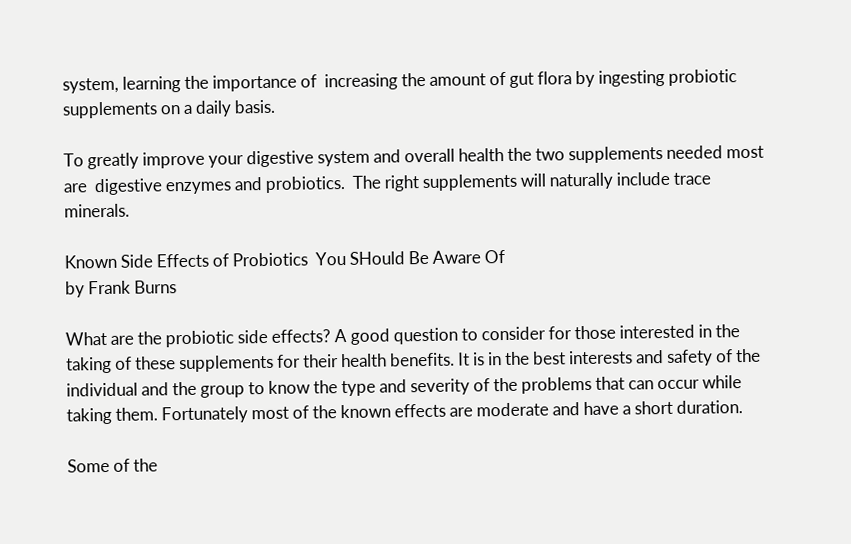system, learning the importance of  increasing the amount of gut flora by ingesting probiotic supplements on a daily basis.

To greatly improve your digestive system and overall health the two supplements needed most are  digestive enzymes and probiotics.  The right supplements will naturally include trace minerals.

Known Side Effects of Probiotics  You SHould Be Aware Of
by Frank Burns

What are the probiotic side effects? A good question to consider for those interested in the taking of these supplements for their health benefits. It is in the best interests and safety of the individual and the group to know the type and severity of the problems that can occur while taking them. Fortunately most of the known effects are moderate and have a short duration.

Some of the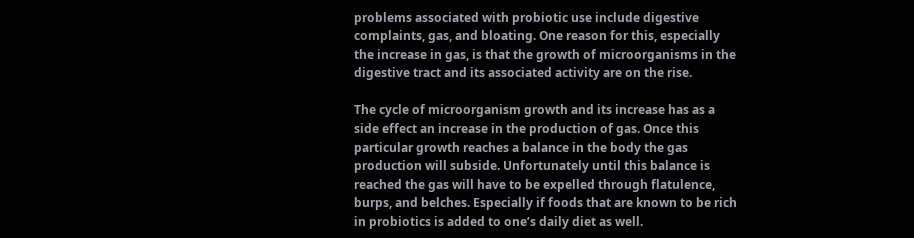problems associated with probiotic use include digestive complaints, gas, and bloating. One reason for this, especially the increase in gas, is that the growth of microorganisms in the digestive tract and its associated activity are on the rise.

The cycle of microorganism growth and its increase has as a side effect an increase in the production of gas. Once this particular growth reaches a balance in the body the gas production will subside. Unfortunately until this balance is reached the gas will have to be expelled through flatulence, burps, and belches. Especially if foods that are known to be rich in probiotics is added to one’s daily diet as well.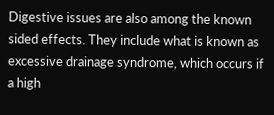Digestive issues are also among the known sided effects. They include what is known as excessive drainage syndrome, which occurs if a high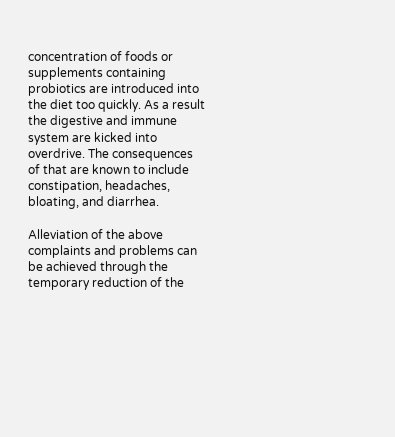concentration of foods or supplements containing probiotics are introduced into the diet too quickly. As a result the digestive and immune system are kicked into overdrive. The consequences of that are known to include constipation, headaches, bloating, and diarrhea.

Alleviation of the above complaints and problems can be achieved through the temporary reduction of the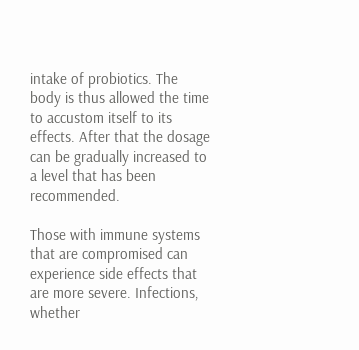intake of probiotics. The body is thus allowed the time to accustom itself to its effects. After that the dosage can be gradually increased to a level that has been recommended.

Those with immune systems that are compromised can experience side effects that are more severe. Infections, whether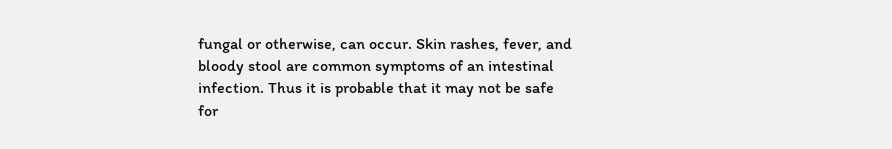fungal or otherwise, can occur. Skin rashes, fever, and bloody stool are common symptoms of an intestinal infection. Thus it is probable that it may not be safe for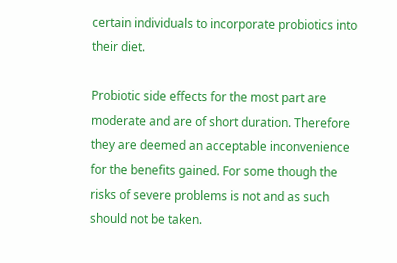certain individuals to incorporate probiotics into their diet.

Probiotic side effects for the most part are moderate and are of short duration. Therefore they are deemed an acceptable inconvenience for the benefits gained. For some though the risks of severe problems is not and as such should not be taken.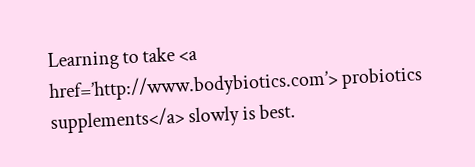Learning to take <a href=’http://www.bodybiotics.com’> probiotics supplements</a> slowly is best.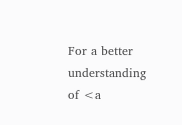For a better understanding of <a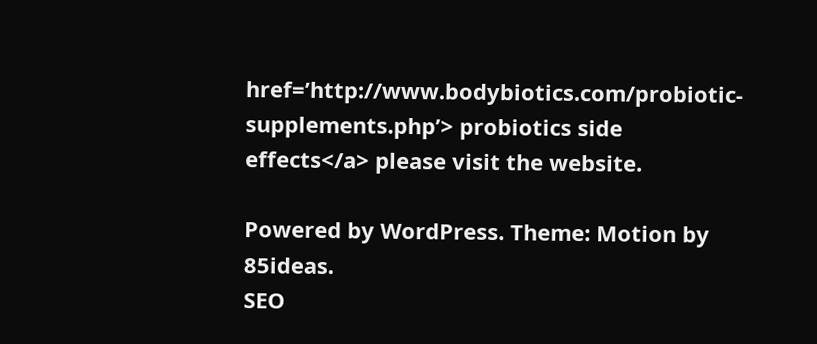href=’http://www.bodybiotics.com/probiotic-supplements.php’> probiotics side effects</a> please visit the website.

Powered by WordPress. Theme: Motion by 85ideas.
SEO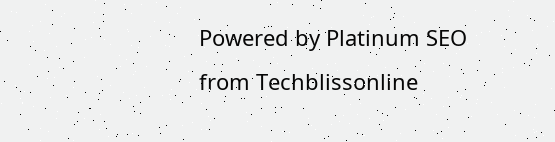Powered by Platinum SEO from Techblissonline